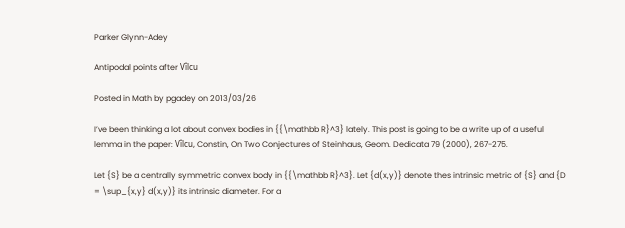Parker Glynn-Adey

Antipodal points after Vîlcu

Posted in Math by pgadey on 2013/03/26

I’ve been thinking a lot about convex bodies in {{\mathbb R}^3} lately. This post is going to be a write up of a useful lemma in the paper: Vîlcu, Constin, On Two Conjectures of Steinhaus, Geom. Dedicata 79 (2000), 267-275.

Let {S} be a centrally symmetric convex body in {{\mathbb R}^3}. Let {d(x,y)} denote thes intrinsic metric of {S} and {D = \sup_{x,y} d(x,y)} its intrinsic diameter. For a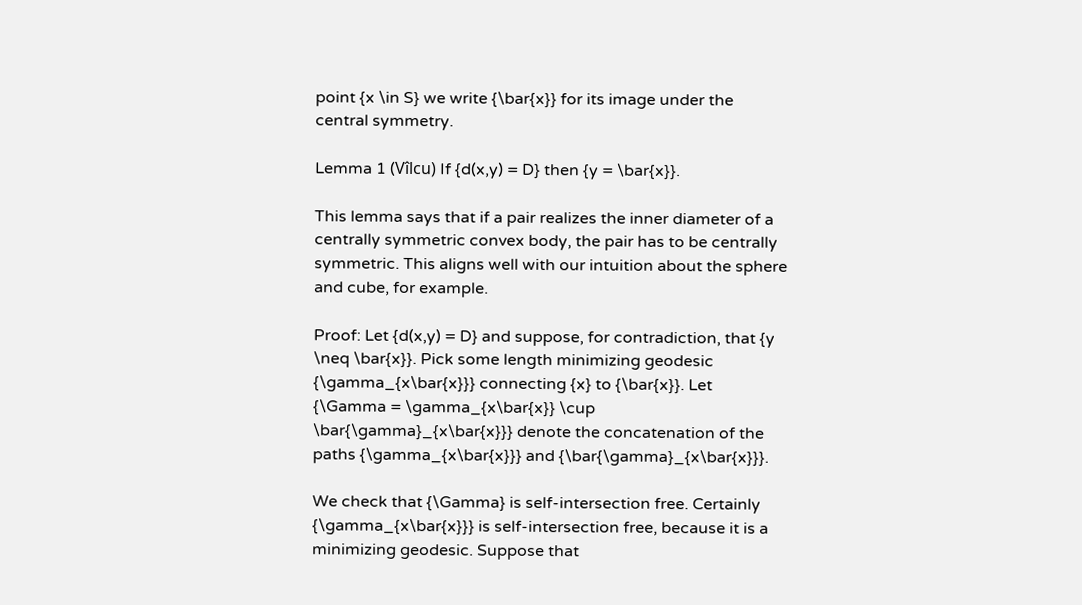point {x \in S} we write {\bar{x}} for its image under the central symmetry.

Lemma 1 (Vîlcu) If {d(x,y) = D} then {y = \bar{x}}.

This lemma says that if a pair realizes the inner diameter of a centrally symmetric convex body, the pair has to be centrally symmetric. This aligns well with our intuition about the sphere and cube, for example.

Proof: Let {d(x,y) = D} and suppose, for contradiction, that {y \neq \bar{x}}. Pick some length minimizing geodesic {\gamma_{x\bar{x}}} connecting {x} to {\bar{x}}. Let {\Gamma = \gamma_{x\bar{x}} \cup \bar{\gamma}_{x\bar{x}}} denote the concatenation of the paths {\gamma_{x\bar{x}}} and {\bar{\gamma}_{x\bar{x}}}.

We check that {\Gamma} is self-intersection free. Certainly {\gamma_{x\bar{x}}} is self-intersection free, because it is a minimizing geodesic. Suppose that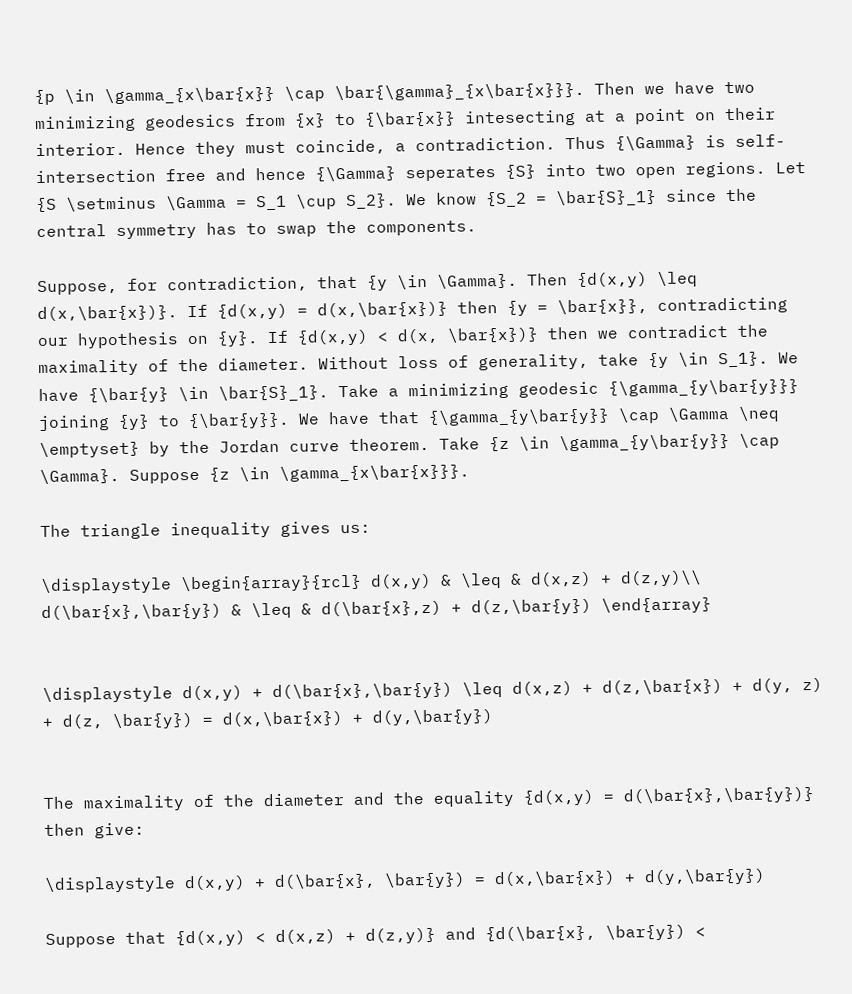{p \in \gamma_{x\bar{x}} \cap \bar{\gamma}_{x\bar{x}}}. Then we have two minimizing geodesics from {x} to {\bar{x}} intesecting at a point on their interior. Hence they must coincide, a contradiction. Thus {\Gamma} is self-intersection free and hence {\Gamma} seperates {S} into two open regions. Let {S \setminus \Gamma = S_1 \cup S_2}. We know {S_2 = \bar{S}_1} since the central symmetry has to swap the components.

Suppose, for contradiction, that {y \in \Gamma}. Then {d(x,y) \leq d(x,\bar{x})}. If {d(x,y) = d(x,\bar{x})} then {y = \bar{x}}, contradicting our hypothesis on {y}. If {d(x,y) < d(x, \bar{x})} then we contradict the maximality of the diameter. Without loss of generality, take {y \in S_1}. We have {\bar{y} \in \bar{S}_1}. Take a minimizing geodesic {\gamma_{y\bar{y}}} joining {y} to {\bar{y}}. We have that {\gamma_{y\bar{y}} \cap \Gamma \neq \emptyset} by the Jordan curve theorem. Take {z \in \gamma_{y\bar{y}} \cap \Gamma}. Suppose {z \in \gamma_{x\bar{x}}}.

The triangle inequality gives us:

\displaystyle \begin{array}{rcl} d(x,y) & \leq & d(x,z) + d(z,y)\\ d(\bar{x},\bar{y}) & \leq & d(\bar{x},z) + d(z,\bar{y}) \end{array}


\displaystyle d(x,y) + d(\bar{x},\bar{y}) \leq d(x,z) + d(z,\bar{x}) + d(y, z) + d(z, \bar{y}) = d(x,\bar{x}) + d(y,\bar{y})


The maximality of the diameter and the equality {d(x,y) = d(\bar{x},\bar{y})} then give:

\displaystyle d(x,y) + d(\bar{x}, \bar{y}) = d(x,\bar{x}) + d(y,\bar{y})

Suppose that {d(x,y) < d(x,z) + d(z,y)} and {d(\bar{x}, \bar{y}) <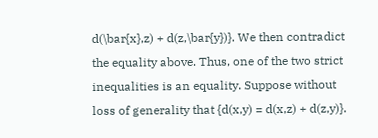d(\bar{x},z) + d(z,\bar{y})}. We then contradict the equality above. Thus, one of the two strict inequalities is an equality. Suppose without loss of generality that {d(x,y) = d(x,z) + d(z,y)}.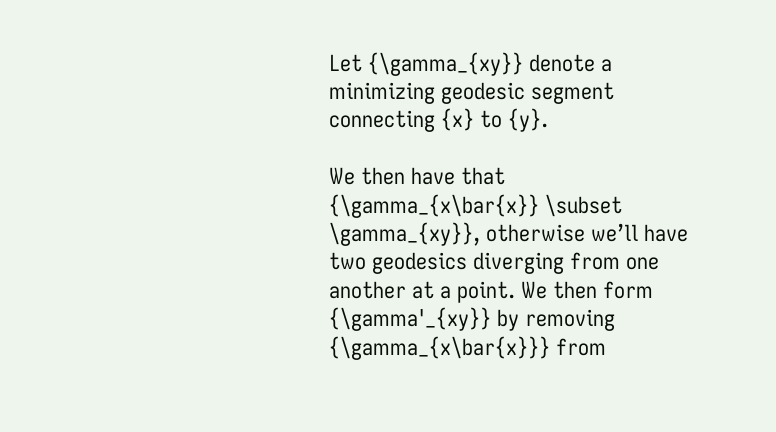Let {\gamma_{xy}} denote a minimizing geodesic segment connecting {x} to {y}.

We then have that {\gamma_{x\bar{x}} \subset \gamma_{xy}}, otherwise we’ll have two geodesics diverging from one another at a point. We then form {\gamma'_{xy}} by removing {\gamma_{x\bar{x}}} from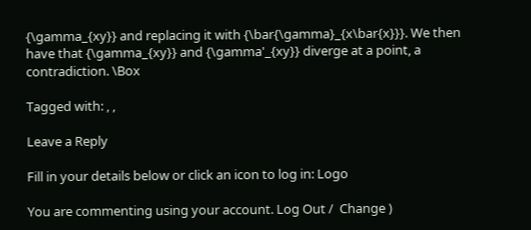{\gamma_{xy}} and replacing it with {\bar{\gamma}_{x\bar{x}}}. We then have that {\gamma_{xy}} and {\gamma'_{xy}} diverge at a point, a contradiction. \Box

Tagged with: , ,

Leave a Reply

Fill in your details below or click an icon to log in: Logo

You are commenting using your account. Log Out /  Change )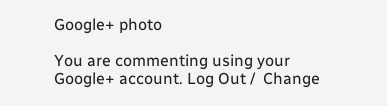Google+ photo

You are commenting using your Google+ account. Log Out /  Change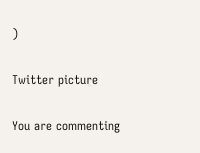)

Twitter picture

You are commenting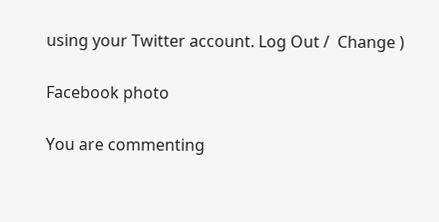using your Twitter account. Log Out /  Change )

Facebook photo

You are commenting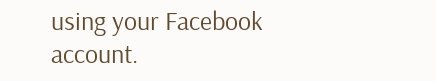using your Facebook account.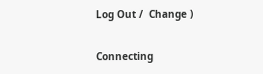Log Out /  Change )


Connecting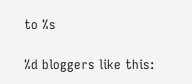to %s

%d bloggers like this: